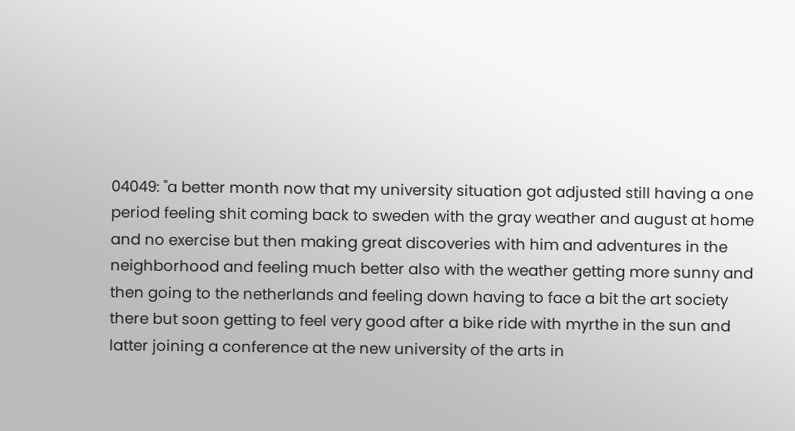04049: "a better month now that my university situation got adjusted still having a one period feeling shit coming back to sweden with the gray weather and august at home and no exercise but then making great discoveries with him and adventures in the neighborhood and feeling much better also with the weather getting more sunny and then going to the netherlands and feeling down having to face a bit the art society there but soon getting to feel very good after a bike ride with myrthe in the sun and latter joining a conference at the new university of the arts in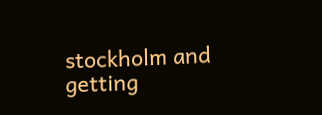stockholm and getting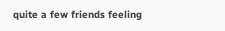quite a few friends feeling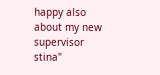happy also about my new supervisor stina"